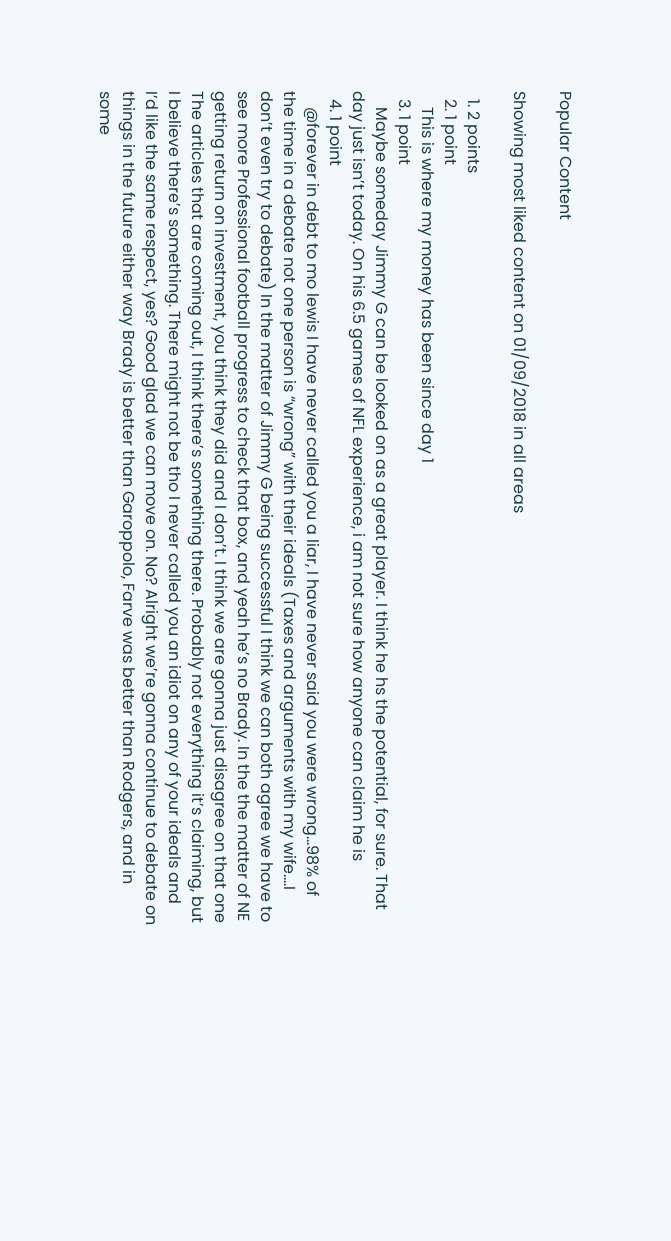Popular Content

Showing most liked content on 01/09/2018 in all areas

  1. 2 points
  2. 1 point
    This is where my money has been since day 1
  3. 1 point
    Maybe someday Jimmy G can be looked on as a great player. I think he hs the potential, for sure. That day just isn’t today. On his 6.5 games of NFL experience, i am not sure how anyone can claim he is
  4. 1 point
    @forever in debt to mo lewis I have never called you a liar, I have never said you were wrong...98% of the time in a debate not one person is “wrong” with their ideals (Taxes and arguments with my wife....I don’t even try to debate) In the matter of Jimmy G being successful I think we can both agree we have to see more Professional football progress to check that box, and yeah he’s no Brady. In the the matter of NE getting return on investment, you think they did and I don’t. I think we are gonna just disagree on that one The articles that are coming out, I think there’s something there. Probably not everything it’s claiming, but I believe there’s something. There might not be tho I never called you an idiot on any of your ideals and I’d like the same respect, yes? Good glad we can move on. No? Alright we’re gonna continue to debate on things in the future either way Brady is better than Garoppolo, Farve was better than Rodgers, and in some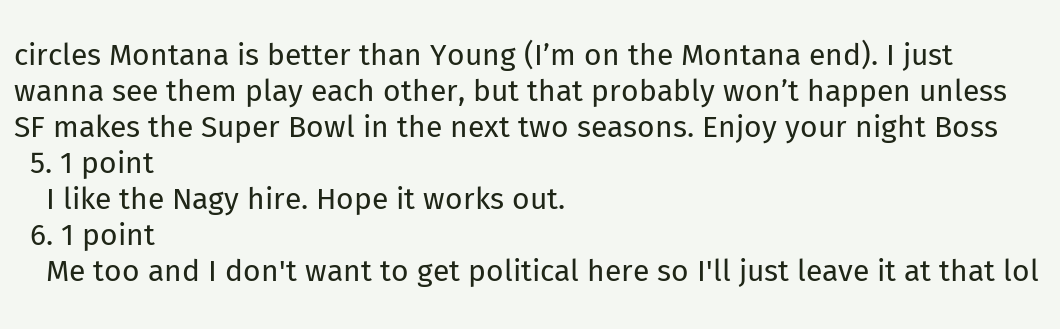circles Montana is better than Young (I’m on the Montana end). I just wanna see them play each other, but that probably won’t happen unless SF makes the Super Bowl in the next two seasons. Enjoy your night Boss
  5. 1 point
    I like the Nagy hire. Hope it works out.
  6. 1 point
    Me too and I don't want to get political here so I'll just leave it at that lol